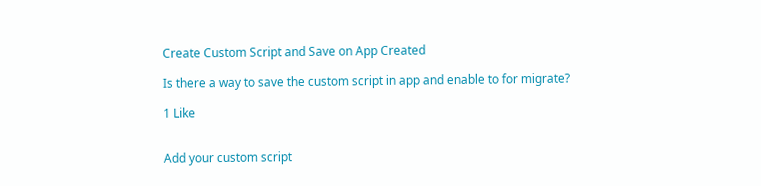Create Custom Script and Save on App Created

Is there a way to save the custom script in app and enable to for migrate?

1 Like


Add your custom script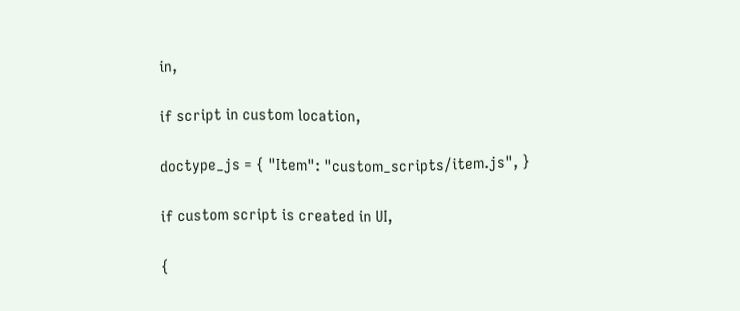in,

if script in custom location,

doctype_js = { "Item": "custom_scripts/item.js", }

if custom script is created in UI,

{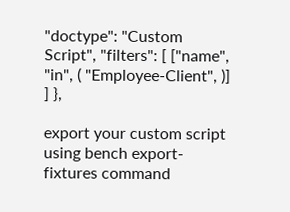"doctype": "Custom Script", "filters": [ ["name", "in", ( "Employee-Client", )] ] },

export your custom script using bench export-fixtures command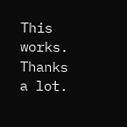This works. Thanks a lot.